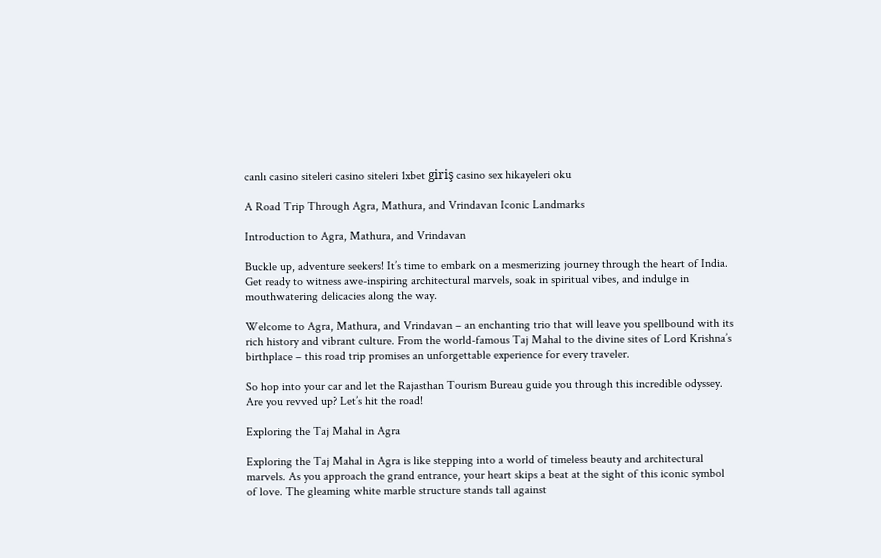canlı casino siteleri casino siteleri 1xbet giriş casino sex hikayeleri oku

A Road Trip Through Agra, Mathura, and Vrindavan Iconic Landmarks

Introduction to Agra, Mathura, and Vrindavan

Buckle up, adventure seekers! It’s time to embark on a mesmerizing journey through the heart of India. Get ready to witness awe-inspiring architectural marvels, soak in spiritual vibes, and indulge in mouthwatering delicacies along the way.

Welcome to Agra, Mathura, and Vrindavan – an enchanting trio that will leave you spellbound with its rich history and vibrant culture. From the world-famous Taj Mahal to the divine sites of Lord Krishna’s birthplace – this road trip promises an unforgettable experience for every traveler.

So hop into your car and let the Rajasthan Tourism Bureau guide you through this incredible odyssey. Are you revved up? Let’s hit the road!

Exploring the Taj Mahal in Agra

Exploring the Taj Mahal in Agra is like stepping into a world of timeless beauty and architectural marvels. As you approach the grand entrance, your heart skips a beat at the sight of this iconic symbol of love. The gleaming white marble structure stands tall against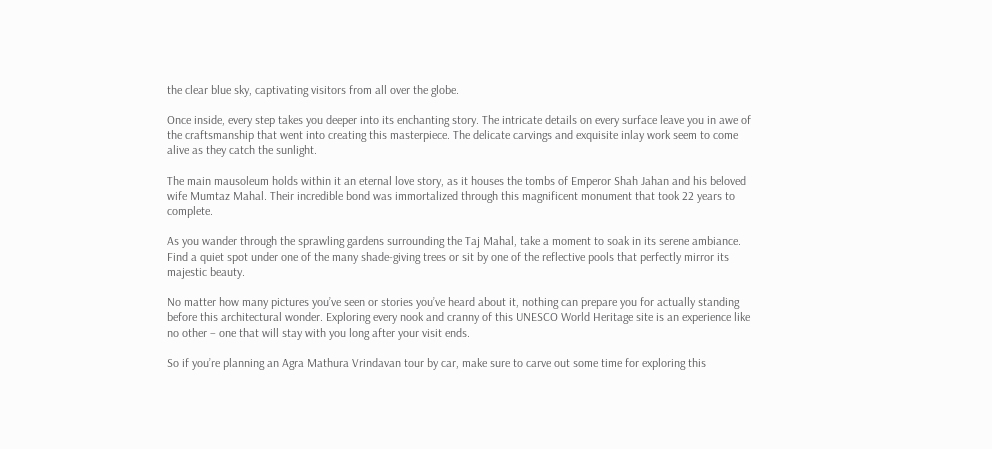the clear blue sky, captivating visitors from all over the globe.

Once inside, every step takes you deeper into its enchanting story. The intricate details on every surface leave you in awe of the craftsmanship that went into creating this masterpiece. The delicate carvings and exquisite inlay work seem to come alive as they catch the sunlight.

The main mausoleum holds within it an eternal love story, as it houses the tombs of Emperor Shah Jahan and his beloved wife Mumtaz Mahal. Their incredible bond was immortalized through this magnificent monument that took 22 years to complete.

As you wander through the sprawling gardens surrounding the Taj Mahal, take a moment to soak in its serene ambiance. Find a quiet spot under one of the many shade-giving trees or sit by one of the reflective pools that perfectly mirror its majestic beauty.

No matter how many pictures you’ve seen or stories you’ve heard about it, nothing can prepare you for actually standing before this architectural wonder. Exploring every nook and cranny of this UNESCO World Heritage site is an experience like no other – one that will stay with you long after your visit ends.

So if you’re planning an Agra Mathura Vrindavan tour by car, make sure to carve out some time for exploring this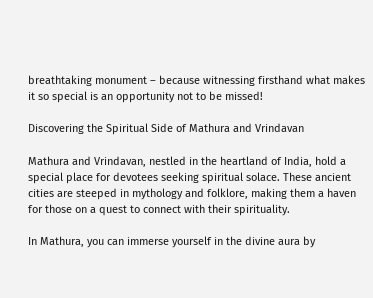breathtaking monument – because witnessing firsthand what makes it so special is an opportunity not to be missed!

Discovering the Spiritual Side of Mathura and Vrindavan

Mathura and Vrindavan, nestled in the heartland of India, hold a special place for devotees seeking spiritual solace. These ancient cities are steeped in mythology and folklore, making them a haven for those on a quest to connect with their spirituality.

In Mathura, you can immerse yourself in the divine aura by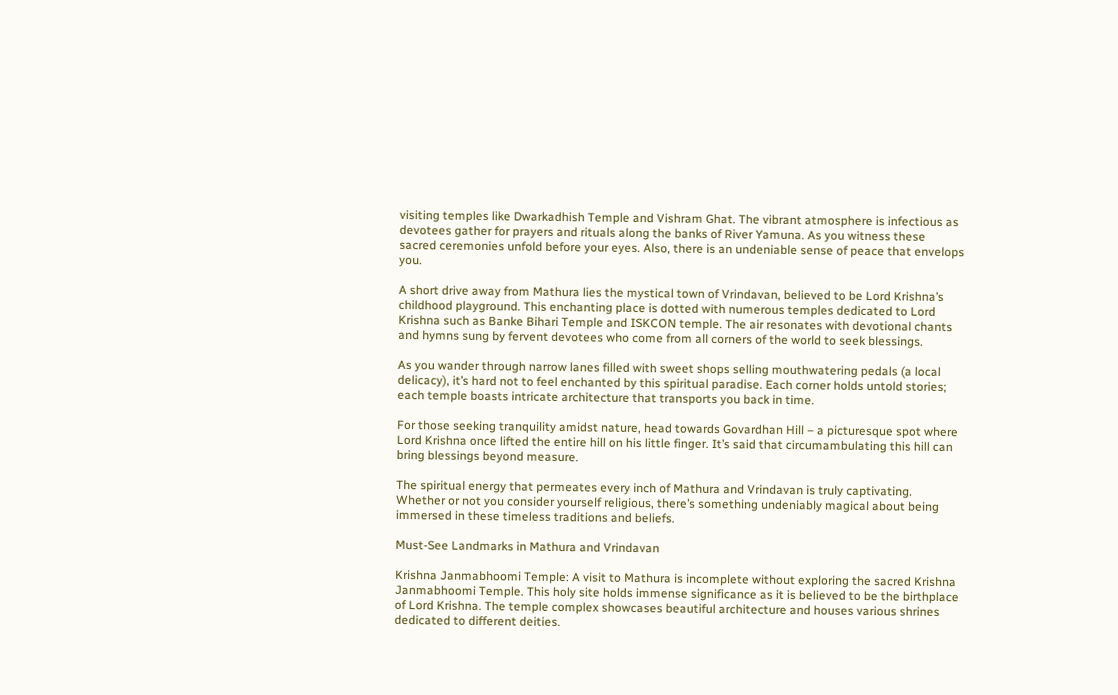visiting temples like Dwarkadhish Temple and Vishram Ghat. The vibrant atmosphere is infectious as devotees gather for prayers and rituals along the banks of River Yamuna. As you witness these sacred ceremonies unfold before your eyes. Also, there is an undeniable sense of peace that envelops you.

A short drive away from Mathura lies the mystical town of Vrindavan, believed to be Lord Krishna’s childhood playground. This enchanting place is dotted with numerous temples dedicated to Lord Krishna such as Banke Bihari Temple and ISKCON temple. The air resonates with devotional chants and hymns sung by fervent devotees who come from all corners of the world to seek blessings.

As you wander through narrow lanes filled with sweet shops selling mouthwatering pedals (a local delicacy), it’s hard not to feel enchanted by this spiritual paradise. Each corner holds untold stories; each temple boasts intricate architecture that transports you back in time.

For those seeking tranquility amidst nature, head towards Govardhan Hill – a picturesque spot where Lord Krishna once lifted the entire hill on his little finger. It’s said that circumambulating this hill can bring blessings beyond measure.

The spiritual energy that permeates every inch of Mathura and Vrindavan is truly captivating. Whether or not you consider yourself religious, there’s something undeniably magical about being immersed in these timeless traditions and beliefs.

Must-See Landmarks in Mathura and Vrindavan

Krishna Janmabhoomi Temple: A visit to Mathura is incomplete without exploring the sacred Krishna Janmabhoomi Temple. This holy site holds immense significance as it is believed to be the birthplace of Lord Krishna. The temple complex showcases beautiful architecture and houses various shrines dedicated to different deities.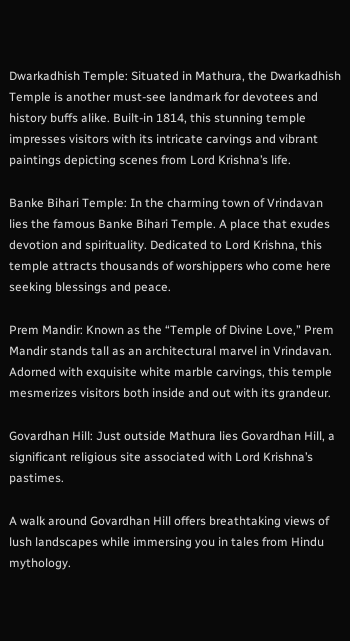Dwarkadhish Temple: Situated in Mathura, the Dwarkadhish Temple is another must-see landmark for devotees and history buffs alike. Built-in 1814, this stunning temple impresses visitors with its intricate carvings and vibrant paintings depicting scenes from Lord Krishna’s life.

Banke Bihari Temple: In the charming town of Vrindavan lies the famous Banke Bihari Temple. A place that exudes devotion and spirituality. Dedicated to Lord Krishna, this temple attracts thousands of worshippers who come here seeking blessings and peace.

Prem Mandir: Known as the “Temple of Divine Love,” Prem Mandir stands tall as an architectural marvel in Vrindavan. Adorned with exquisite white marble carvings, this temple mesmerizes visitors both inside and out with its grandeur.

Govardhan Hill: Just outside Mathura lies Govardhan Hill, a significant religious site associated with Lord Krishna’s pastimes.

A walk around Govardhan Hill offers breathtaking views of lush landscapes while immersing you in tales from Hindu mythology.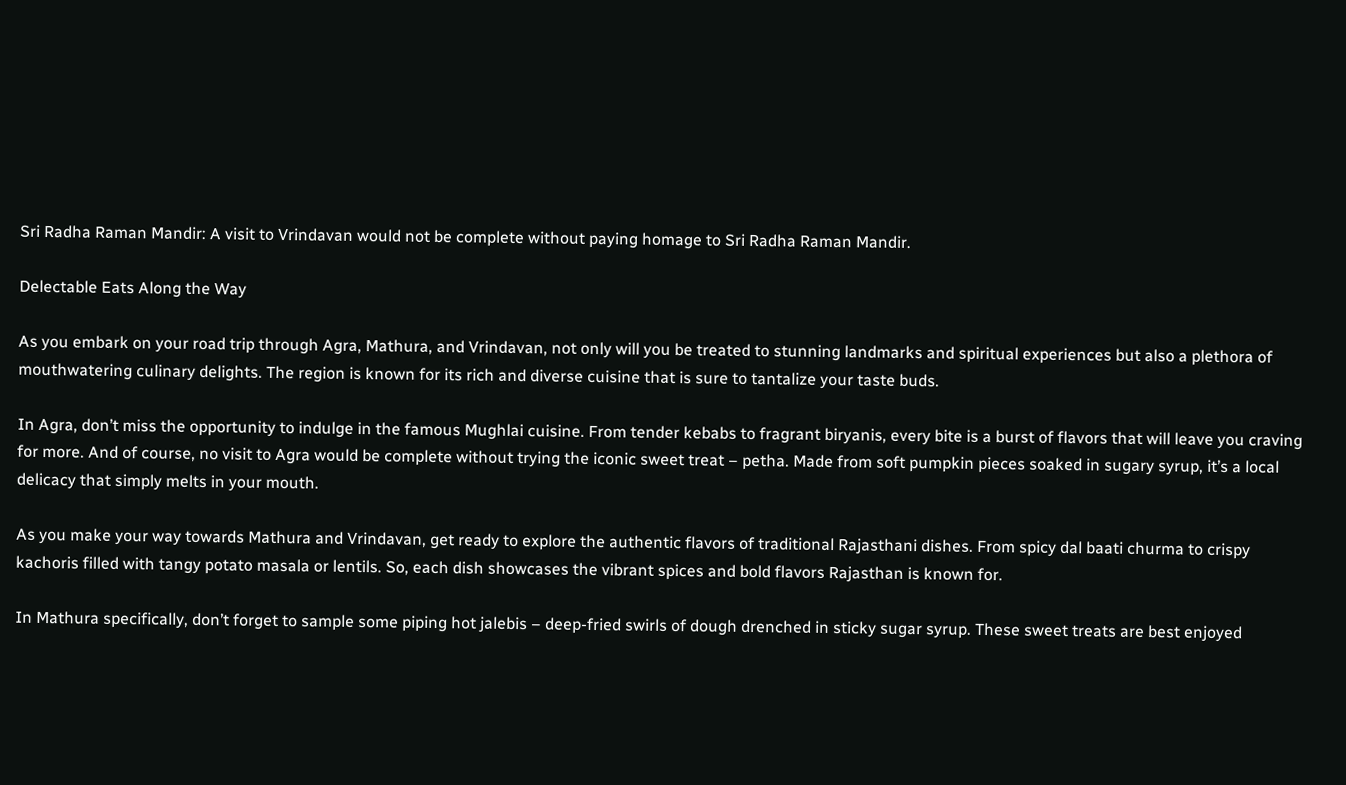Sri Radha Raman Mandir: A visit to Vrindavan would not be complete without paying homage to Sri Radha Raman Mandir.

Delectable Eats Along the Way

As you embark on your road trip through Agra, Mathura, and Vrindavan, not only will you be treated to stunning landmarks and spiritual experiences but also a plethora of mouthwatering culinary delights. The region is known for its rich and diverse cuisine that is sure to tantalize your taste buds.

In Agra, don’t miss the opportunity to indulge in the famous Mughlai cuisine. From tender kebabs to fragrant biryanis, every bite is a burst of flavors that will leave you craving for more. And of course, no visit to Agra would be complete without trying the iconic sweet treat – petha. Made from soft pumpkin pieces soaked in sugary syrup, it’s a local delicacy that simply melts in your mouth.

As you make your way towards Mathura and Vrindavan, get ready to explore the authentic flavors of traditional Rajasthani dishes. From spicy dal baati churma to crispy kachoris filled with tangy potato masala or lentils. So, each dish showcases the vibrant spices and bold flavors Rajasthan is known for.

In Mathura specifically, don’t forget to sample some piping hot jalebis – deep-fried swirls of dough drenched in sticky sugar syrup. These sweet treats are best enjoyed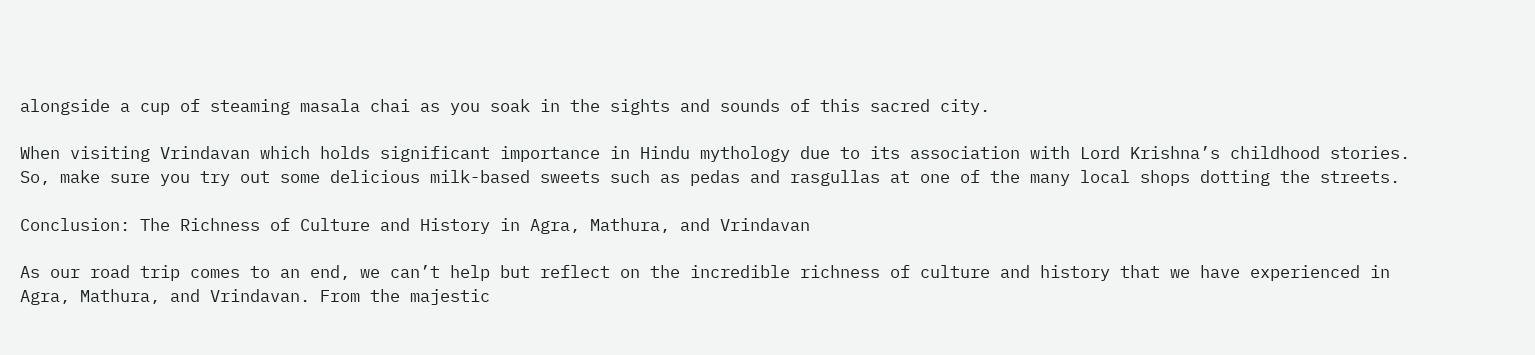alongside a cup of steaming masala chai as you soak in the sights and sounds of this sacred city.

When visiting Vrindavan which holds significant importance in Hindu mythology due to its association with Lord Krishna’s childhood stories. So, make sure you try out some delicious milk-based sweets such as pedas and rasgullas at one of the many local shops dotting the streets.

Conclusion: The Richness of Culture and History in Agra, Mathura, and Vrindavan

As our road trip comes to an end, we can’t help but reflect on the incredible richness of culture and history that we have experienced in Agra, Mathura, and Vrindavan. From the majestic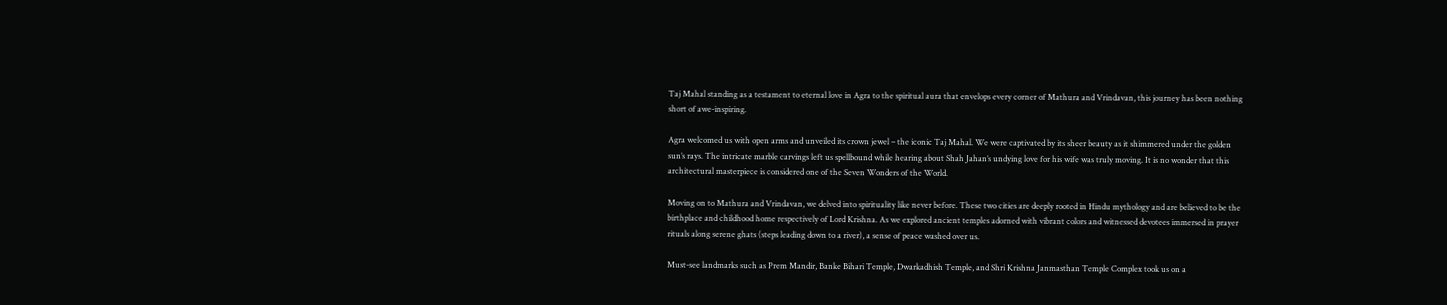Taj Mahal standing as a testament to eternal love in Agra to the spiritual aura that envelops every corner of Mathura and Vrindavan, this journey has been nothing short of awe-inspiring.

Agra welcomed us with open arms and unveiled its crown jewel – the iconic Taj Mahal. We were captivated by its sheer beauty as it shimmered under the golden sun’s rays. The intricate marble carvings left us spellbound while hearing about Shah Jahan’s undying love for his wife was truly moving. It is no wonder that this architectural masterpiece is considered one of the Seven Wonders of the World.

Moving on to Mathura and Vrindavan, we delved into spirituality like never before. These two cities are deeply rooted in Hindu mythology and are believed to be the birthplace and childhood home respectively of Lord Krishna. As we explored ancient temples adorned with vibrant colors and witnessed devotees immersed in prayer rituals along serene ghats (steps leading down to a river), a sense of peace washed over us.

Must-see landmarks such as Prem Mandir, Banke Bihari Temple, Dwarkadhish Temple, and Shri Krishna Janmasthan Temple Complex took us on a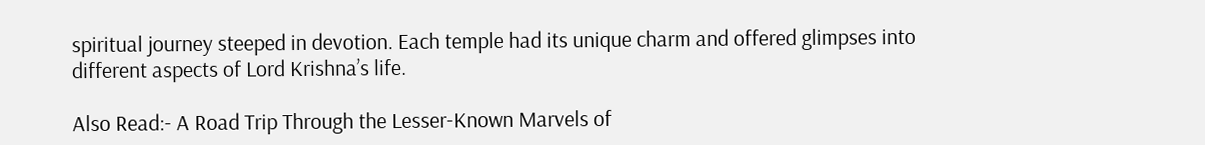spiritual journey steeped in devotion. Each temple had its unique charm and offered glimpses into different aspects of Lord Krishna’s life.

Also Read:- A Road Trip Through the Lesser-Known Marvels of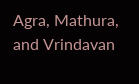Agra, Mathura, and Vrindavan